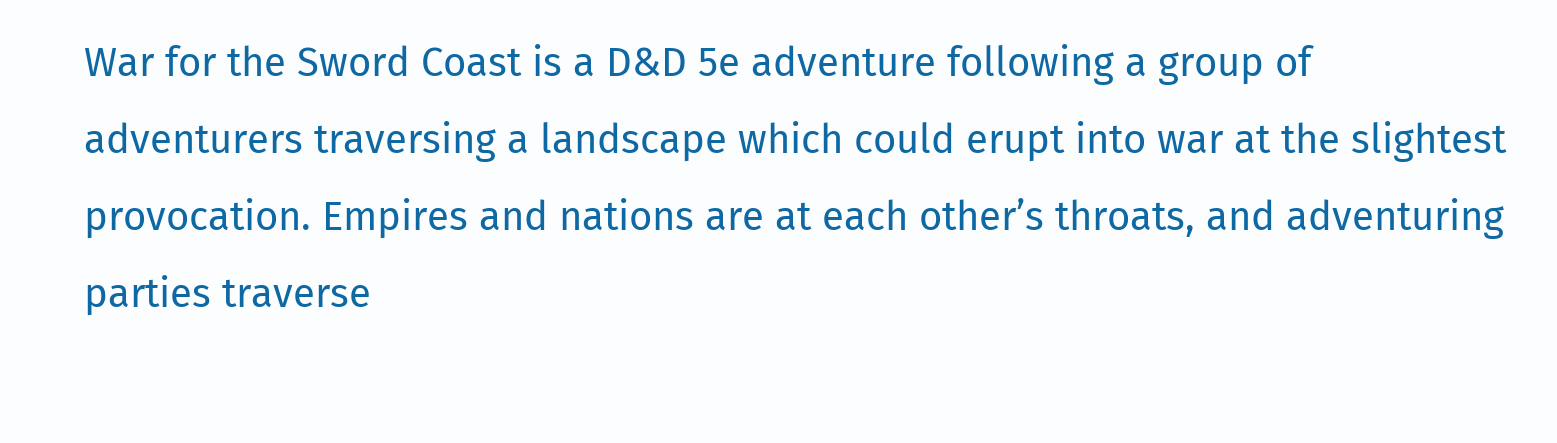War for the Sword Coast is a D&D 5e adventure following a group of adventurers traversing a landscape which could erupt into war at the slightest provocation. Empires and nations are at each other’s throats, and adventuring parties traverse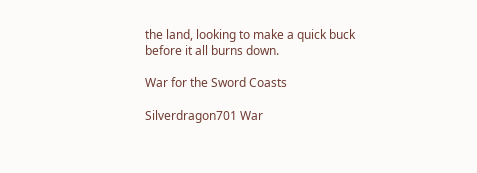the land, looking to make a quick buck before it all burns down.

War for the Sword Coasts

Silverdragon701 War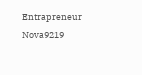Entrapreneur Nova9219